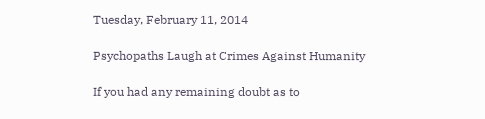Tuesday, February 11, 2014

Psychopaths Laugh at Crimes Against Humanity

If you had any remaining doubt as to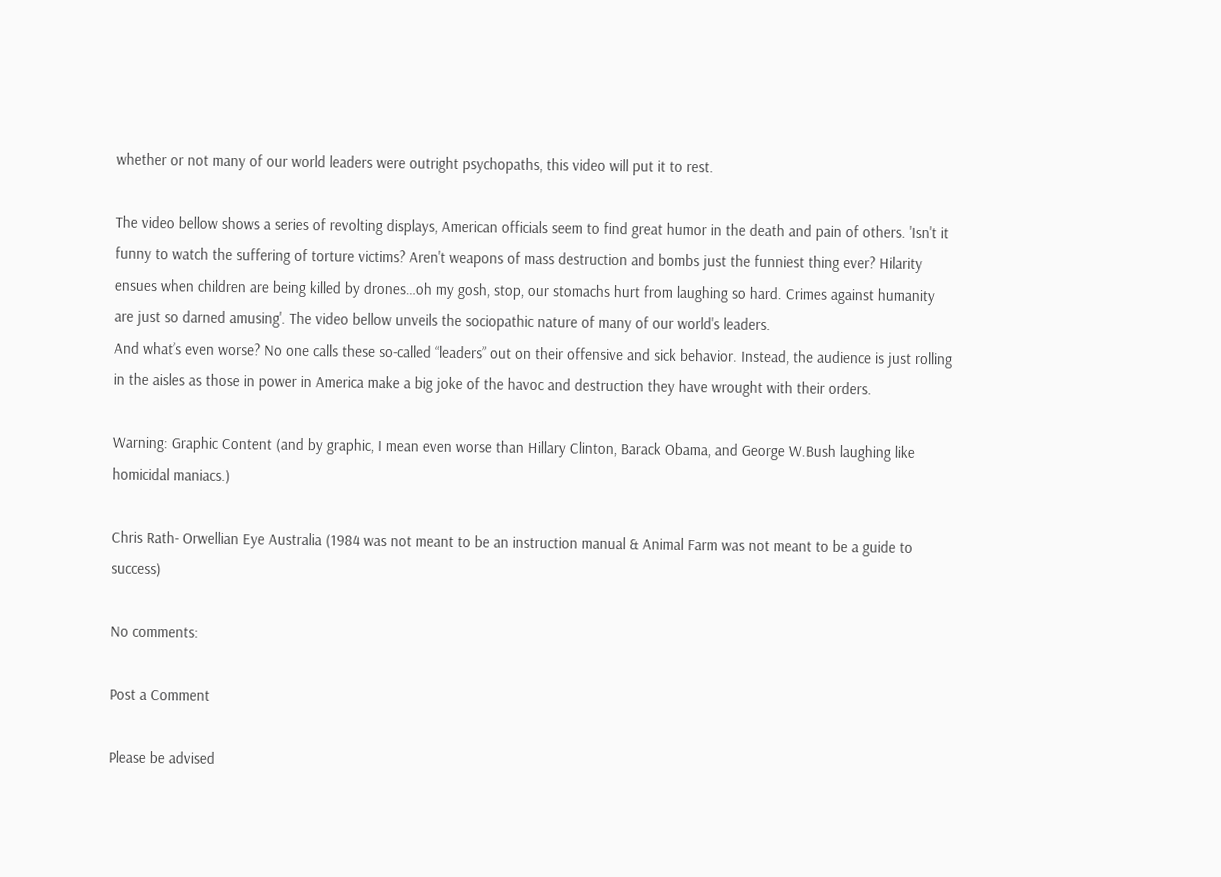whether or not many of our world leaders were outright psychopaths, this video will put it to rest.

The video bellow shows a series of revolting displays, American officials seem to find great humor in the death and pain of others. 'Isn't it funny to watch the suffering of torture victims? Aren't weapons of mass destruction and bombs just the funniest thing ever? Hilarity ensues when children are being killed by drones…oh my gosh, stop, our stomachs hurt from laughing so hard. Crimes against humanity are just so darned amusing'. The video bellow unveils the sociopathic nature of many of our world's leaders.
And what’s even worse? No one calls these so-called “leaders” out on their offensive and sick behavior. Instead, the audience is just rolling in the aisles as those in power in America make a big joke of the havoc and destruction they have wrought with their orders.

Warning: Graphic Content (and by graphic, I mean even worse than Hillary Clinton, Barack Obama, and George W.Bush laughing like homicidal maniacs.)

Chris Rath- Orwellian Eye Australia (1984 was not meant to be an instruction manual & Animal Farm was not meant to be a guide to success)

No comments:

Post a Comment

Please be advised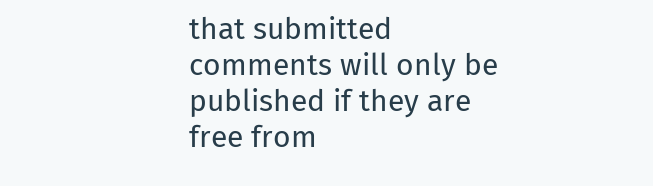that submitted comments will only be published if they are free from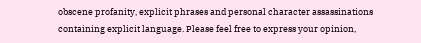obscene profanity, explicit phrases and personal character assassinations containing explicit language. Please feel free to express your opinion,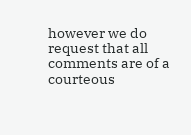however we do request that all comments are of a courteous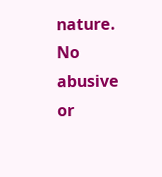nature. No abusive or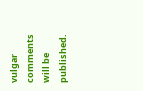vulgar comments will be published.